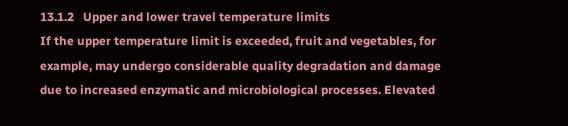13.1.2   Upper and lower travel temperature limits
If the upper temperature limit is exceeded, fruit and vegetables, for example, may undergo considerable quality degradation and damage due to increased enzymatic and microbiological processes. Elevated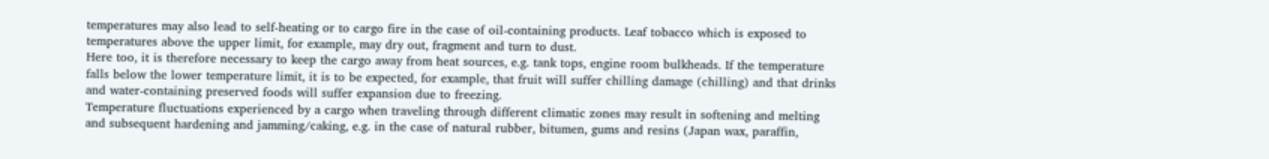temperatures may also lead to self-heating or to cargo fire in the case of oil-containing products. Leaf tobacco which is exposed to temperatures above the upper limit, for example, may dry out, fragment and turn to dust.
Here too, it is therefore necessary to keep the cargo away from heat sources, e.g. tank tops, engine room bulkheads. If the temperature falls below the lower temperature limit, it is to be expected, for example, that fruit will suffer chilling damage (chilling) and that drinks and water-containing preserved foods will suffer expansion due to freezing.
Temperature fluctuations experienced by a cargo when traveling through different climatic zones may result in softening and melting and subsequent hardening and jamming/caking, e.g. in the case of natural rubber, bitumen, gums and resins (Japan wax, paraffin,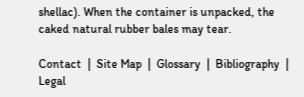shellac). When the container is unpacked, the caked natural rubber bales may tear.

Contact  |  Site Map  |  Glossary  |  Bibliography  |  Legal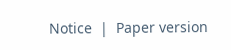Notice  |  Paper version